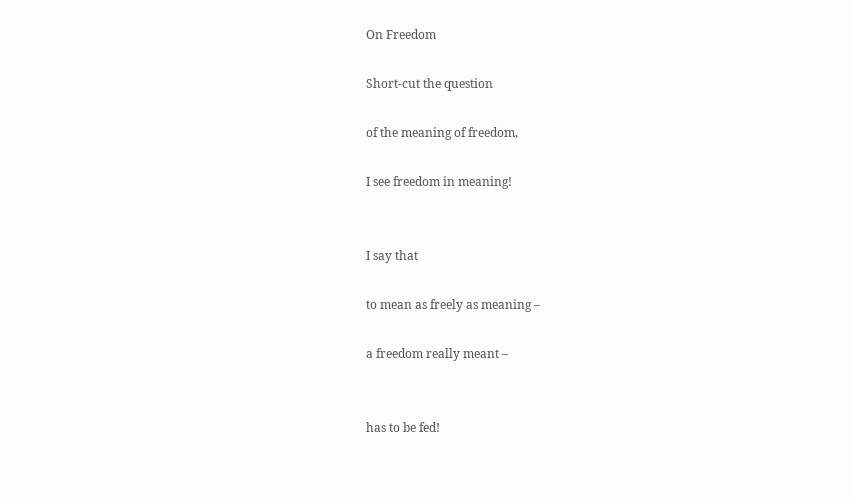On Freedom

Short-cut the question

of the meaning of freedom,

I see freedom in meaning!


I say that

to mean as freely as meaning –

a freedom really meant –


has to be fed!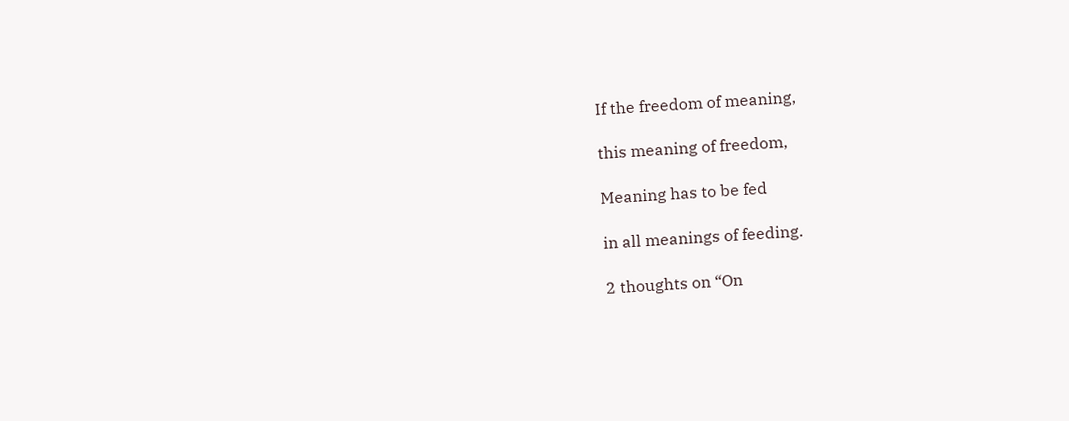If the freedom of meaning,

this meaning of freedom,

Meaning has to be fed

in all meanings of feeding.

2 thoughts on “On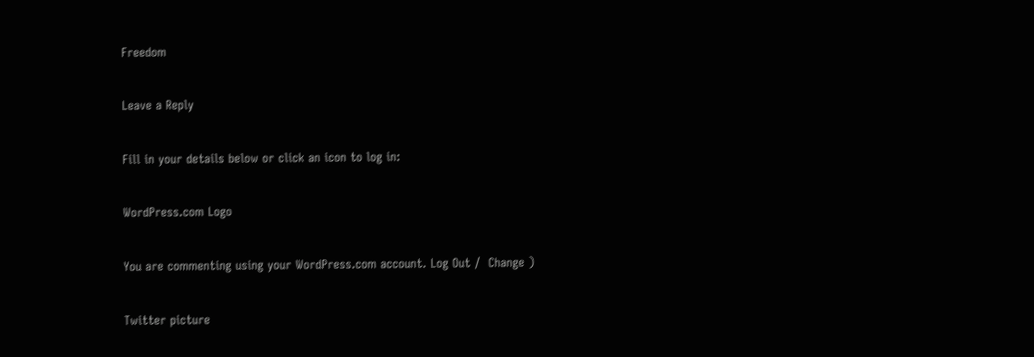Freedom

Leave a Reply

Fill in your details below or click an icon to log in:

WordPress.com Logo

You are commenting using your WordPress.com account. Log Out /  Change )

Twitter picture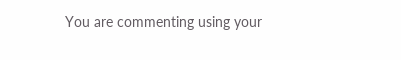You are commenting using your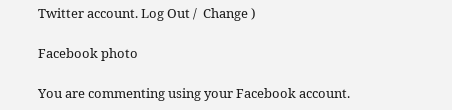Twitter account. Log Out /  Change )

Facebook photo

You are commenting using your Facebook account.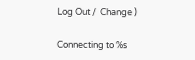Log Out /  Change )

Connecting to %s